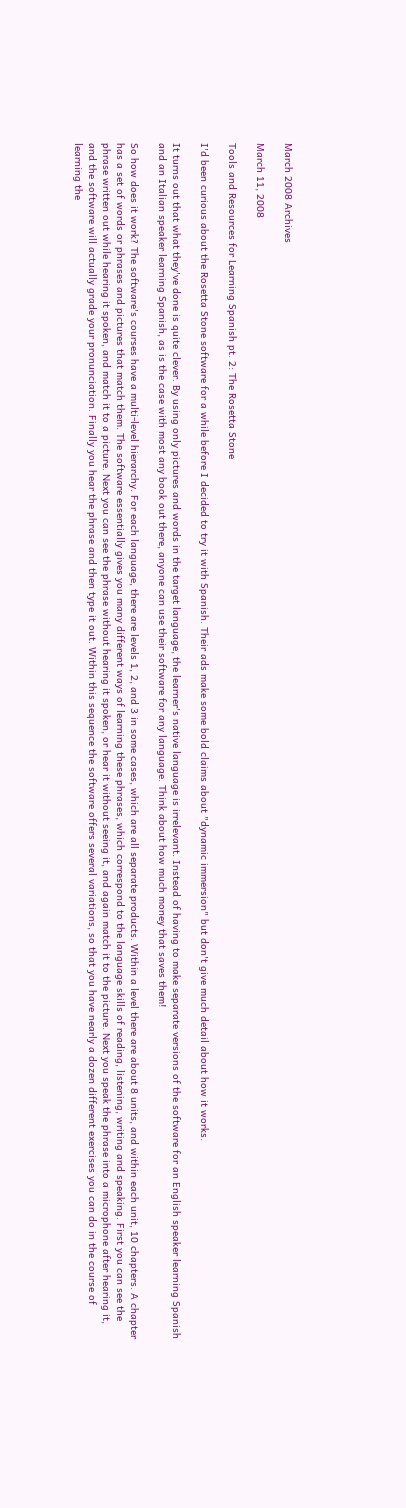March 2008 Archives

March 11, 2008

Tools and Resources for Learning Spanish pt. 2: The Rosetta Stone

I'd been curious about the Rosetta Stone software for a while before I decided to try it with Spanish. Their ads make some bold claims about "dynamic immersion" but don't give much detail about how it works.

It turns out that what they've done is quite clever. By using only pictures and words in the target language, the learner's native language is irrelevant. Instead of having to make separate versions of the software for an English speaker learning Spanish and an Italian speaker learning Spanish, as is the case with most any book out there, anyone can use their software for any language. Think about how much money that saves them!

So how does it work? The software's courses have a multi-level hierarchy. For each language, there are levels 1, 2, and 3 in some cases, which are all separate products. Within a level there are about 8 units, and within each unit, 10 chapters. A chapter has a set of words or phrases and pictures that match them. The software essentially gives you many different ways of learning these phrases, which correspond to the language skills of reading, listening, writing and speaking. First you can see the phrase written out while hearing it spoken, and match it to a picture. Next you can see the phrase without hearing it spoken, or hear it without seeing it, and again match it to the picture. Next you speak the phrase into a microphone after hearing it, and the software will actually grade your pronunciation. Finally you hear the phrase and then type it out. Within this sequence the software offers several variations, so that you have nearly a dozen different exercises you can do in the course of learning the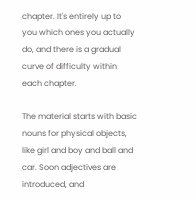chapter. It's entirely up to you which ones you actually do, and there is a gradual curve of difficulty within each chapter.

The material starts with basic nouns for physical objects, like girl and boy and ball and car. Soon adjectives are introduced, and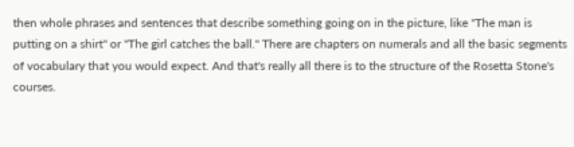then whole phrases and sentences that describe something going on in the picture, like "The man is putting on a shirt" or "The girl catches the ball." There are chapters on numerals and all the basic segments of vocabulary that you would expect. And that's really all there is to the structure of the Rosetta Stone's courses.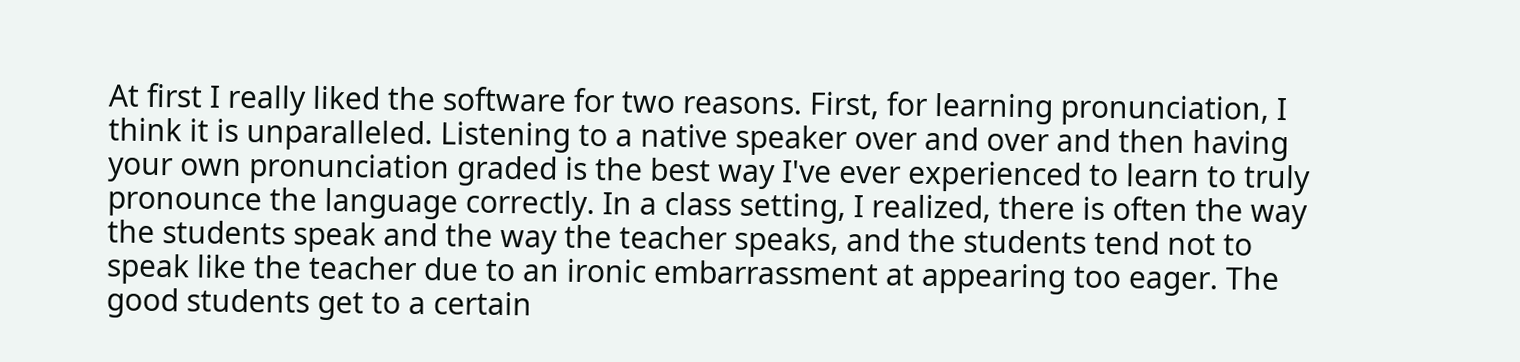At first I really liked the software for two reasons. First, for learning pronunciation, I think it is unparalleled. Listening to a native speaker over and over and then having your own pronunciation graded is the best way I've ever experienced to learn to truly pronounce the language correctly. In a class setting, I realized, there is often the way the students speak and the way the teacher speaks, and the students tend not to speak like the teacher due to an ironic embarrassment at appearing too eager. The good students get to a certain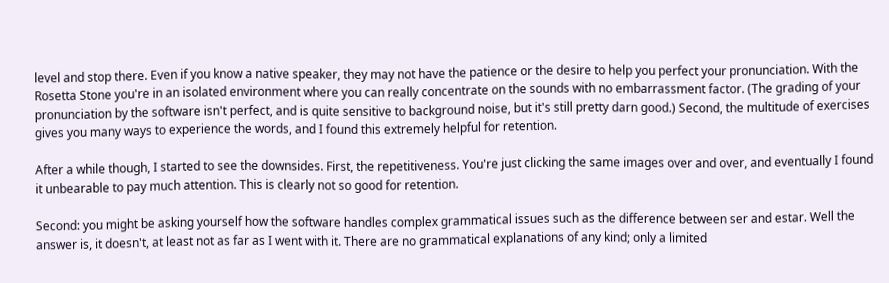level and stop there. Even if you know a native speaker, they may not have the patience or the desire to help you perfect your pronunciation. With the Rosetta Stone you're in an isolated environment where you can really concentrate on the sounds with no embarrassment factor. (The grading of your pronunciation by the software isn't perfect, and is quite sensitive to background noise, but it's still pretty darn good.) Second, the multitude of exercises gives you many ways to experience the words, and I found this extremely helpful for retention.

After a while though, I started to see the downsides. First, the repetitiveness. You're just clicking the same images over and over, and eventually I found it unbearable to pay much attention. This is clearly not so good for retention.

Second: you might be asking yourself how the software handles complex grammatical issues such as the difference between ser and estar. Well the answer is, it doesn't, at least not as far as I went with it. There are no grammatical explanations of any kind; only a limited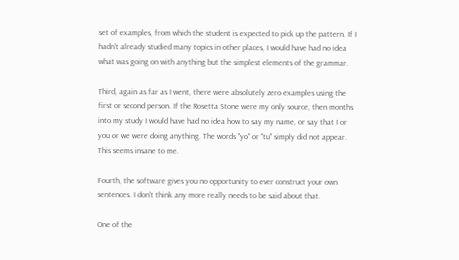set of examples, from which the student is expected to pick up the pattern. If I hadn't already studied many topics in other places, I would have had no idea what was going on with anything but the simplest elements of the grammar.

Third, again as far as I went, there were absolutely zero examples using the first or second person. If the Rosetta Stone were my only source, then months into my study I would have had no idea how to say my name, or say that I or you or we were doing anything. The words "yo" or "tu" simply did not appear. This seems insane to me.

Fourth, the software gives you no opportunity to ever construct your own sentences. I don't think any more really needs to be said about that.

One of the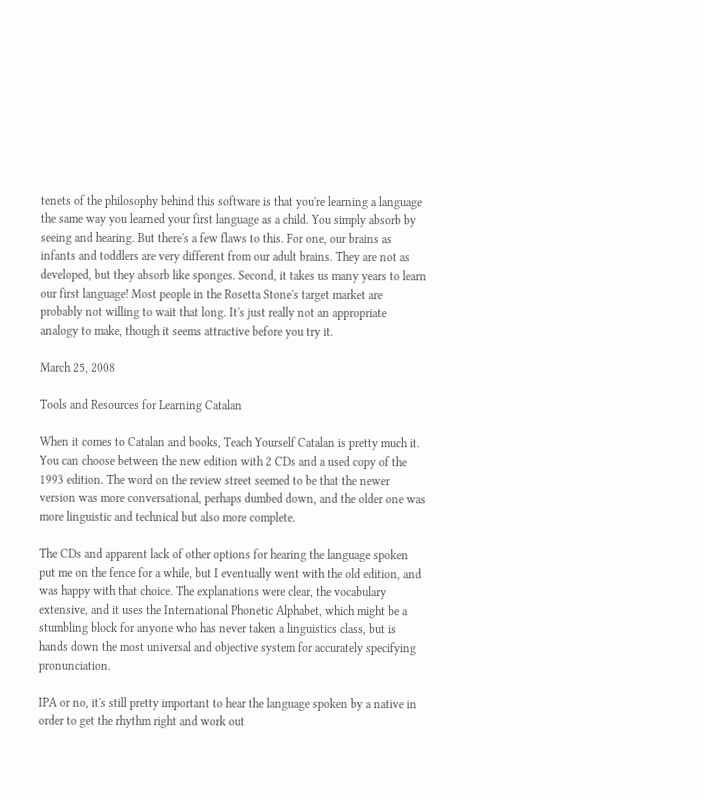tenets of the philosophy behind this software is that you're learning a language the same way you learned your first language as a child. You simply absorb by seeing and hearing. But there's a few flaws to this. For one, our brains as infants and toddlers are very different from our adult brains. They are not as developed, but they absorb like sponges. Second, it takes us many years to learn our first language! Most people in the Rosetta Stone's target market are probably not willing to wait that long. It's just really not an appropriate analogy to make, though it seems attractive before you try it.

March 25, 2008

Tools and Resources for Learning Catalan

When it comes to Catalan and books, Teach Yourself Catalan is pretty much it. You can choose between the new edition with 2 CDs and a used copy of the 1993 edition. The word on the review street seemed to be that the newer version was more conversational, perhaps dumbed down, and the older one was more linguistic and technical but also more complete.

The CDs and apparent lack of other options for hearing the language spoken put me on the fence for a while, but I eventually went with the old edition, and was happy with that choice. The explanations were clear, the vocabulary extensive, and it uses the International Phonetic Alphabet, which might be a stumbling block for anyone who has never taken a linguistics class, but is hands down the most universal and objective system for accurately specifying pronunciation.

IPA or no, it's still pretty important to hear the language spoken by a native in order to get the rhythm right and work out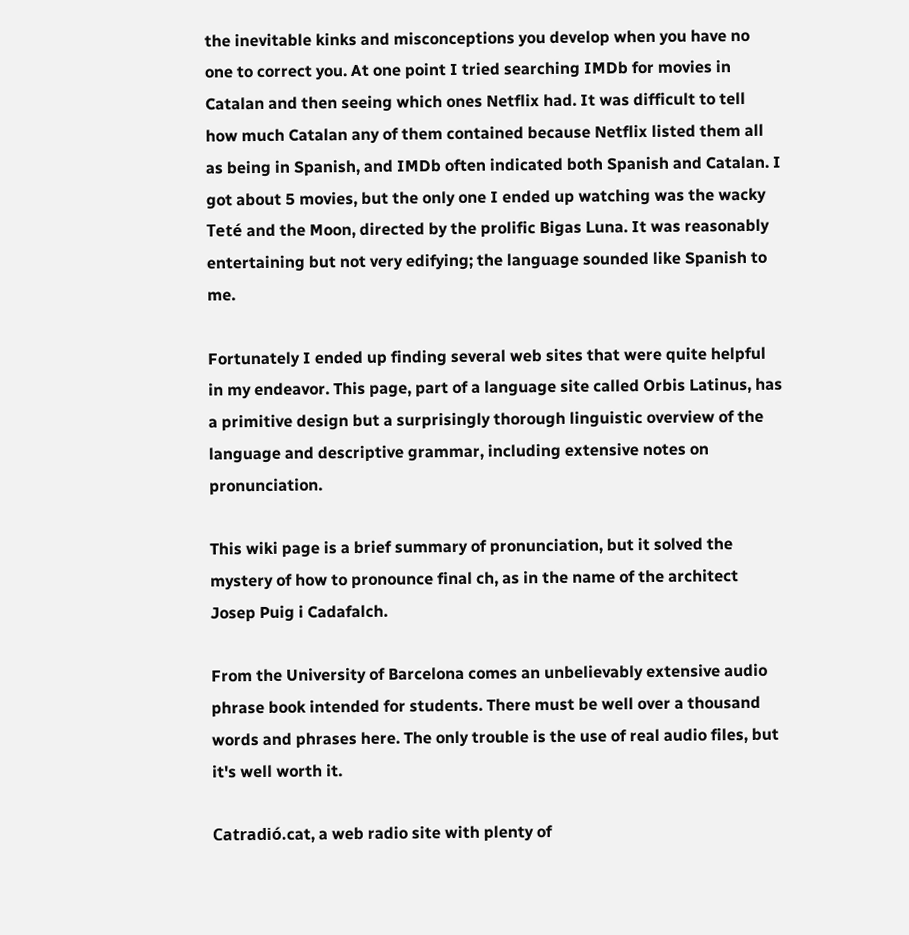the inevitable kinks and misconceptions you develop when you have no one to correct you. At one point I tried searching IMDb for movies in Catalan and then seeing which ones Netflix had. It was difficult to tell how much Catalan any of them contained because Netflix listed them all as being in Spanish, and IMDb often indicated both Spanish and Catalan. I got about 5 movies, but the only one I ended up watching was the wacky Teté and the Moon, directed by the prolific Bigas Luna. It was reasonably entertaining but not very edifying; the language sounded like Spanish to me.

Fortunately I ended up finding several web sites that were quite helpful in my endeavor. This page, part of a language site called Orbis Latinus, has a primitive design but a surprisingly thorough linguistic overview of the language and descriptive grammar, including extensive notes on pronunciation.

This wiki page is a brief summary of pronunciation, but it solved the mystery of how to pronounce final ch, as in the name of the architect Josep Puig i Cadafalch.

From the University of Barcelona comes an unbelievably extensive audio phrase book intended for students. There must be well over a thousand words and phrases here. The only trouble is the use of real audio files, but it's well worth it.

Catradió.cat, a web radio site with plenty of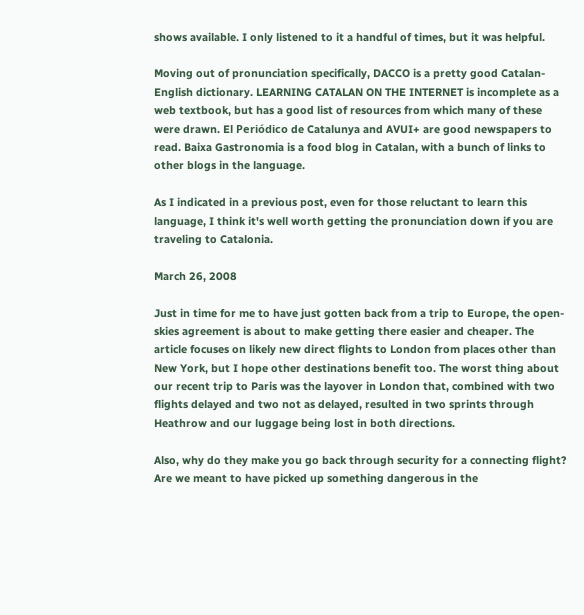shows available. I only listened to it a handful of times, but it was helpful.

Moving out of pronunciation specifically, DACCO is a pretty good Catalan-English dictionary. LEARNING CATALAN ON THE INTERNET is incomplete as a web textbook, but has a good list of resources from which many of these were drawn. El Periódico de Catalunya and AVUI+ are good newspapers to read. Baixa Gastronomia is a food blog in Catalan, with a bunch of links to other blogs in the language.

As I indicated in a previous post, even for those reluctant to learn this language, I think it's well worth getting the pronunciation down if you are traveling to Catalonia.

March 26, 2008

Just in time for me to have just gotten back from a trip to Europe, the open-skies agreement is about to make getting there easier and cheaper. The article focuses on likely new direct flights to London from places other than New York, but I hope other destinations benefit too. The worst thing about our recent trip to Paris was the layover in London that, combined with two flights delayed and two not as delayed, resulted in two sprints through Heathrow and our luggage being lost in both directions.

Also, why do they make you go back through security for a connecting flight? Are we meant to have picked up something dangerous in the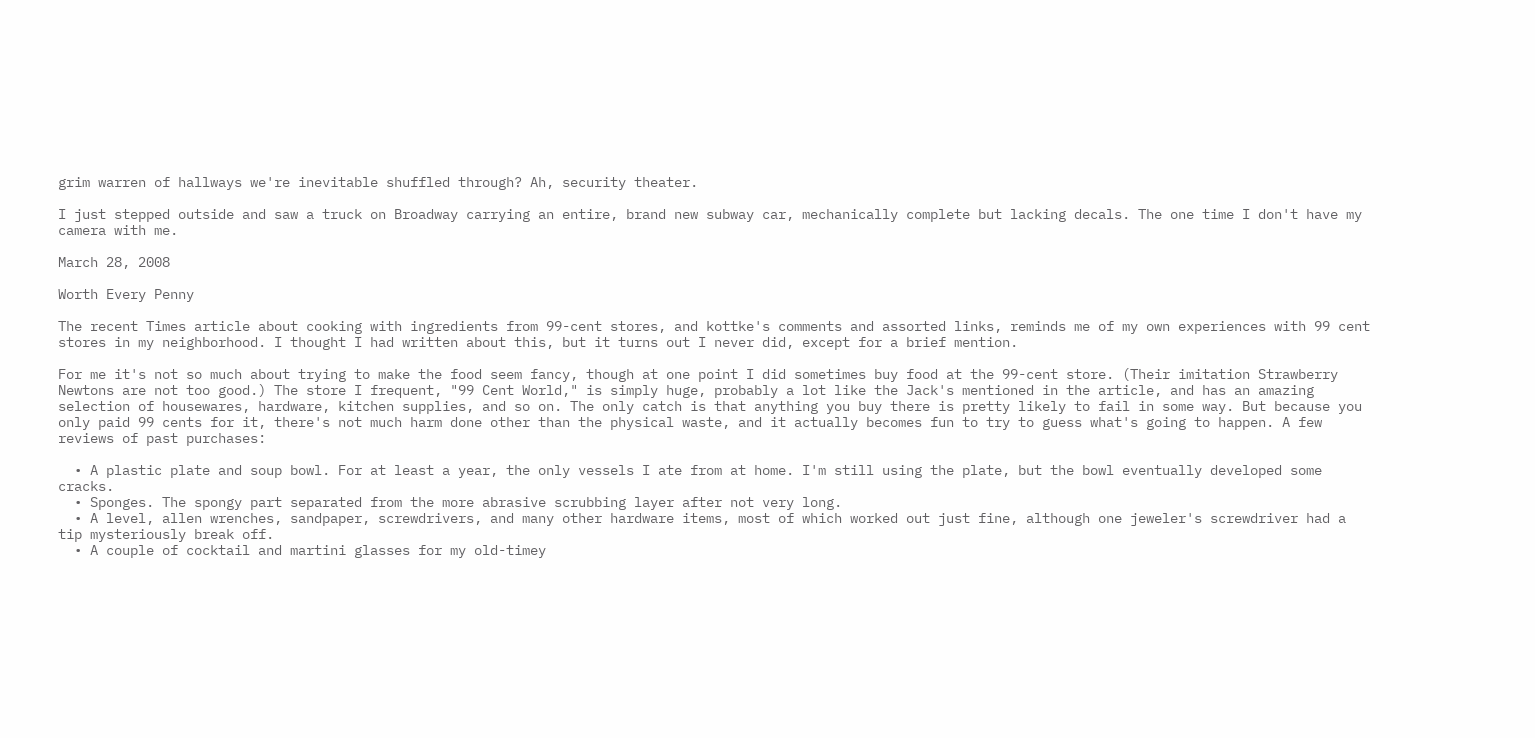grim warren of hallways we're inevitable shuffled through? Ah, security theater.

I just stepped outside and saw a truck on Broadway carrying an entire, brand new subway car, mechanically complete but lacking decals. The one time I don't have my camera with me.

March 28, 2008

Worth Every Penny

The recent Times article about cooking with ingredients from 99-cent stores, and kottke's comments and assorted links, reminds me of my own experiences with 99 cent stores in my neighborhood. I thought I had written about this, but it turns out I never did, except for a brief mention.

For me it's not so much about trying to make the food seem fancy, though at one point I did sometimes buy food at the 99-cent store. (Their imitation Strawberry Newtons are not too good.) The store I frequent, "99 Cent World," is simply huge, probably a lot like the Jack's mentioned in the article, and has an amazing selection of housewares, hardware, kitchen supplies, and so on. The only catch is that anything you buy there is pretty likely to fail in some way. But because you only paid 99 cents for it, there's not much harm done other than the physical waste, and it actually becomes fun to try to guess what's going to happen. A few reviews of past purchases:

  • A plastic plate and soup bowl. For at least a year, the only vessels I ate from at home. I'm still using the plate, but the bowl eventually developed some cracks.
  • Sponges. The spongy part separated from the more abrasive scrubbing layer after not very long.
  • A level, allen wrenches, sandpaper, screwdrivers, and many other hardware items, most of which worked out just fine, although one jeweler's screwdriver had a tip mysteriously break off.
  • A couple of cocktail and martini glasses for my old-timey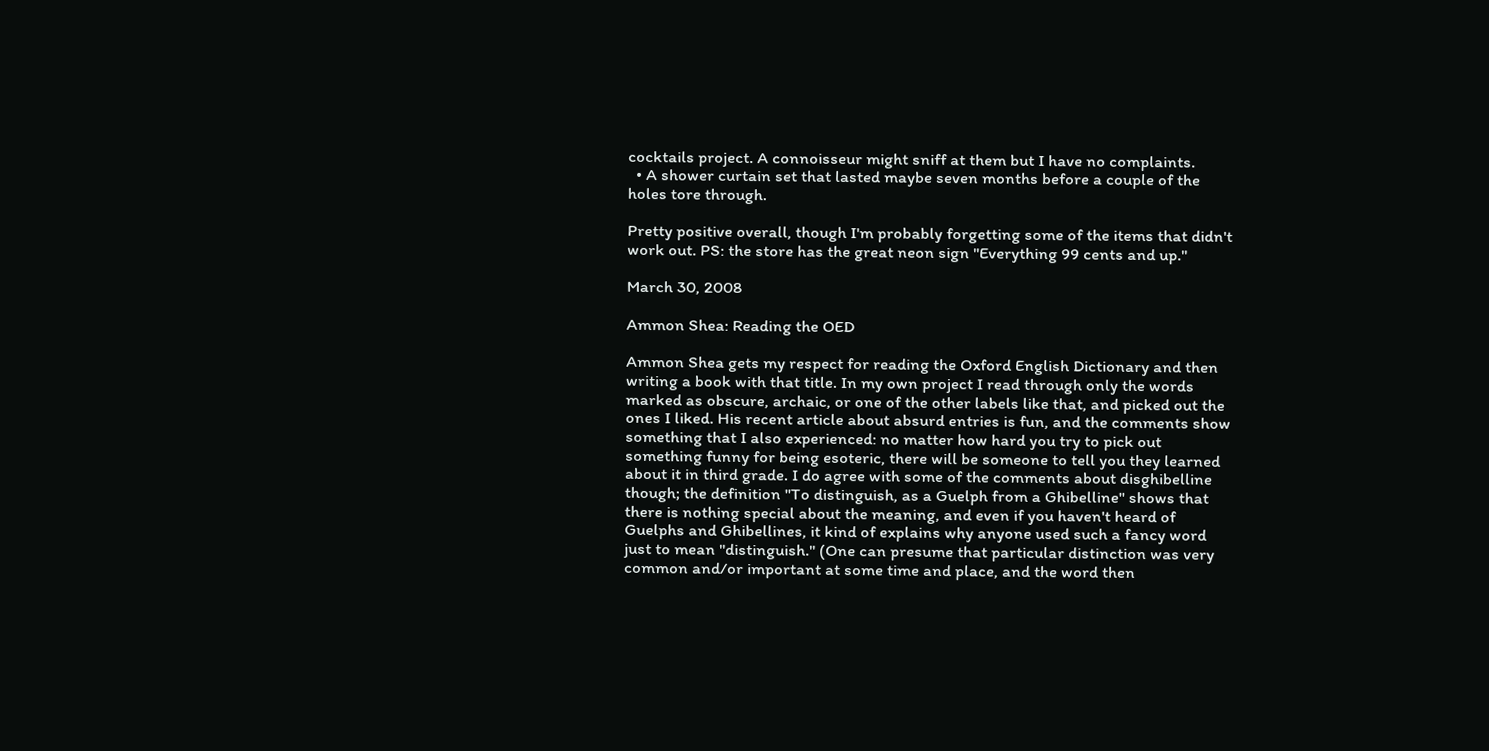cocktails project. A connoisseur might sniff at them but I have no complaints.
  • A shower curtain set that lasted maybe seven months before a couple of the holes tore through.

Pretty positive overall, though I'm probably forgetting some of the items that didn't work out. PS: the store has the great neon sign "Everything 99 cents and up."

March 30, 2008

Ammon Shea: Reading the OED

Ammon Shea gets my respect for reading the Oxford English Dictionary and then writing a book with that title. In my own project I read through only the words marked as obscure, archaic, or one of the other labels like that, and picked out the ones I liked. His recent article about absurd entries is fun, and the comments show something that I also experienced: no matter how hard you try to pick out something funny for being esoteric, there will be someone to tell you they learned about it in third grade. I do agree with some of the comments about disghibelline though; the definition "To distinguish, as a Guelph from a Ghibelline" shows that there is nothing special about the meaning, and even if you haven't heard of Guelphs and Ghibellines, it kind of explains why anyone used such a fancy word just to mean "distinguish." (One can presume that particular distinction was very common and/or important at some time and place, and the word then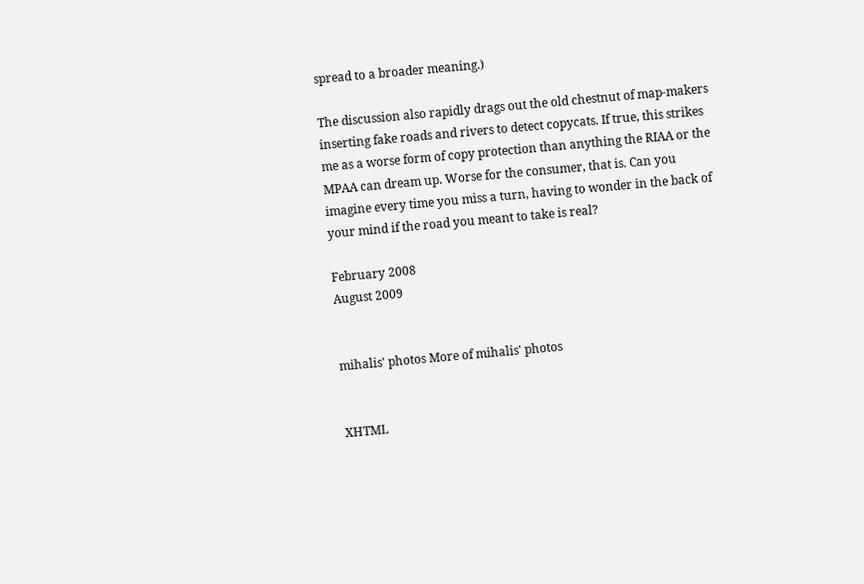spread to a broader meaning.)

The discussion also rapidly drags out the old chestnut of map-makers inserting fake roads and rivers to detect copycats. If true, this strikes me as a worse form of copy protection than anything the RIAA or the MPAA can dream up. Worse for the consumer, that is. Can you imagine every time you miss a turn, having to wonder in the back of your mind if the road you meant to take is real?

February 2008
August 2009


mihalis' photos More of mihalis' photos


XHTML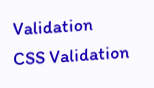Validation
CSS Validation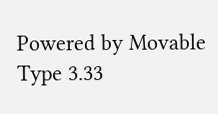Powered by Movable Type 3.33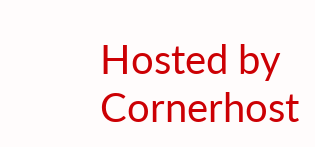Hosted by Cornerhost